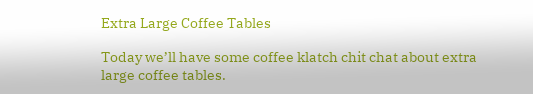Extra Large Coffee Tables

Today we’ll have some coffee klatch chit chat about extra large coffee tables.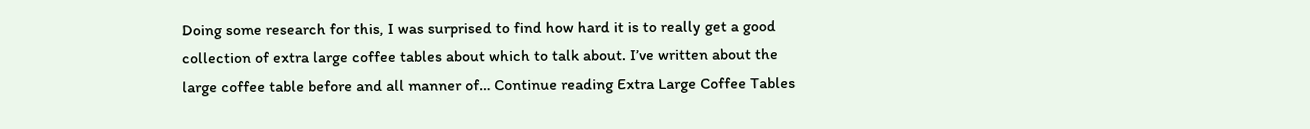Doing some research for this, I was surprised to find how hard it is to really get a good collection of extra large coffee tables about which to talk about. I’ve written about the large coffee table before and all manner of… Continue reading Extra Large Coffee Tables